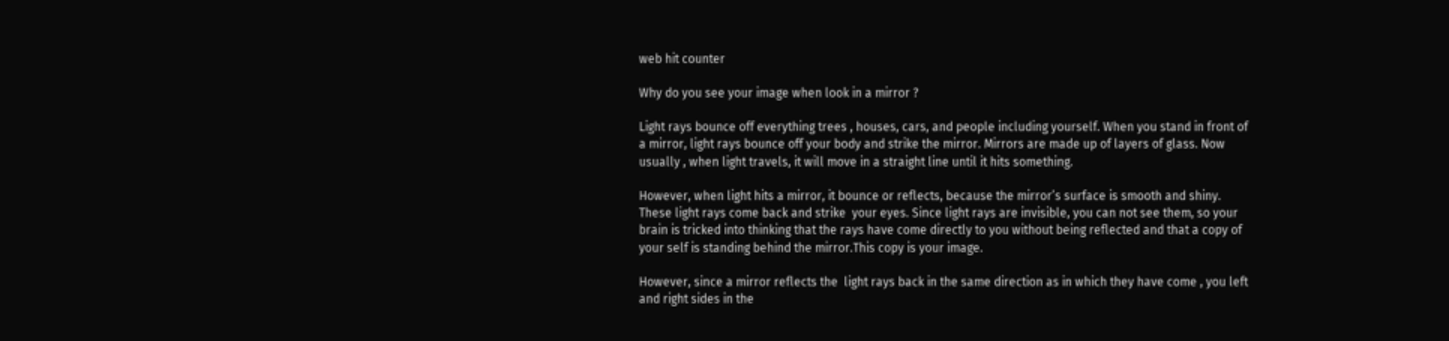web hit counter

Why do you see your image when look in a mirror ?

Light rays bounce off everything trees , houses, cars, and people including yourself. When you stand in front of a mirror, light rays bounce off your body and strike the mirror. Mirrors are made up of layers of glass. Now usually , when light travels, it will move in a straight line until it hits something.

However, when light hits a mirror, it bounce or reflects, because the mirror’s surface is smooth and shiny. These light rays come back and strike  your eyes. Since light rays are invisible, you can not see them, so your brain is tricked into thinking that the rays have come directly to you without being reflected and that a copy of your self is standing behind the mirror.This copy is your image.

However, since a mirror reflects the  light rays back in the same direction as in which they have come , you left and right sides in the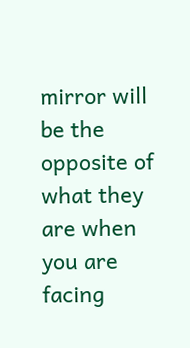mirror will be the opposite of what they are when you are facing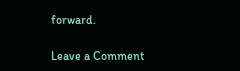forward.

Leave a Comment